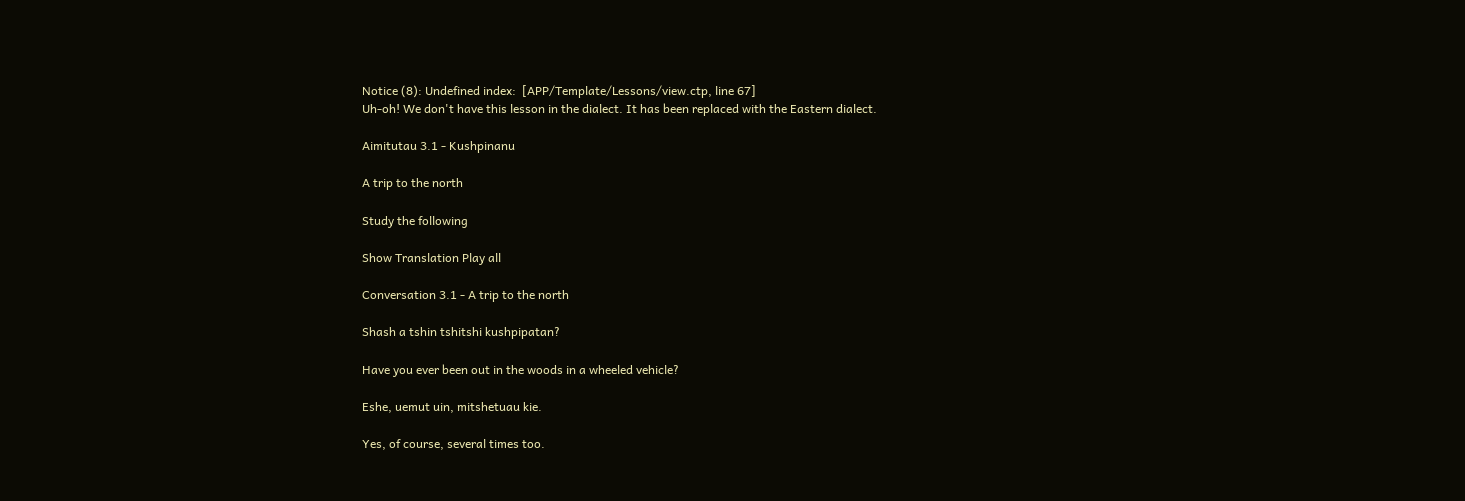Notice (8): Undefined index:  [APP/Template/Lessons/view.ctp, line 67]
Uh-oh! We don't have this lesson in the dialect. It has been replaced with the Eastern dialect.

Aimitutau 3.1 - Kushpinanu

A trip to the north

Study the following

Show Translation Play all

Conversation 3.1 - A trip to the north

Shash a tshin tshitshi kushpipatan?

Have you ever been out in the woods in a wheeled vehicle?

Eshe, uemut uin, mitshetuau kie.

Yes, of course, several times too.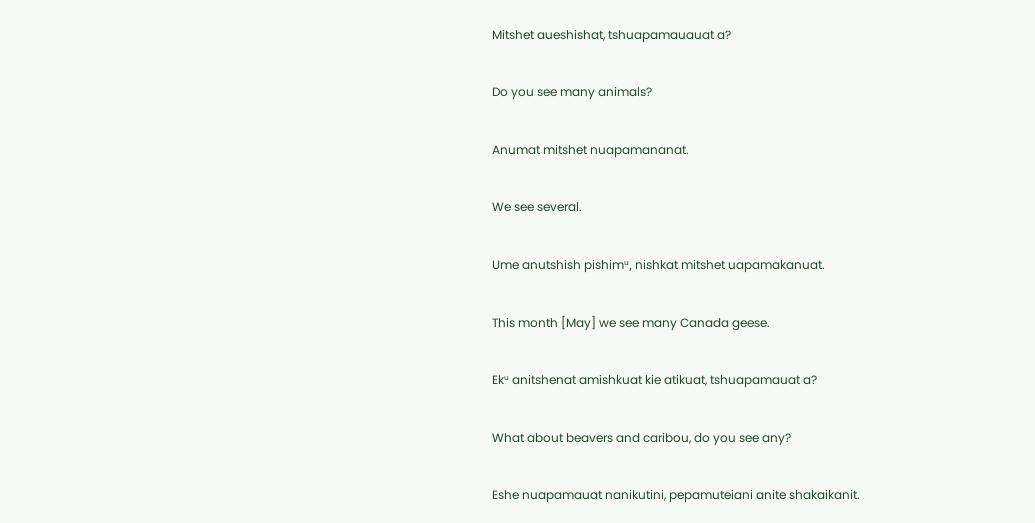Mitshet aueshishat, tshuapamauauat a?

Do you see many animals?

Anumat mitshet nuapamananat.

We see several.

Ume anutshish pishimᵘ, nishkat mitshet uapamakanuat.

This month [May] we see many Canada geese.

Ekᵘ anitshenat amishkuat kie atikuat, tshuapamauat a?

What about beavers and caribou, do you see any?

Eshe nuapamauat nanikutini, pepamuteiani anite shakaikanit.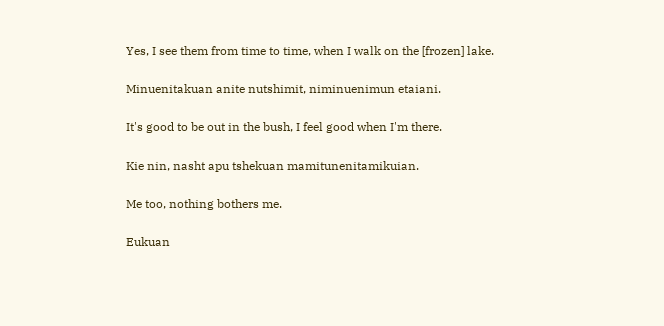Yes, I see them from time to time, when I walk on the [frozen] lake.

Minuenitakuan anite nutshimit, niminuenimun etaiani.

It's good to be out in the bush, I feel good when I'm there.

Kie nin, nasht apu tshekuan mamitunenitamikuian.

Me too, nothing bothers me.

Eukuan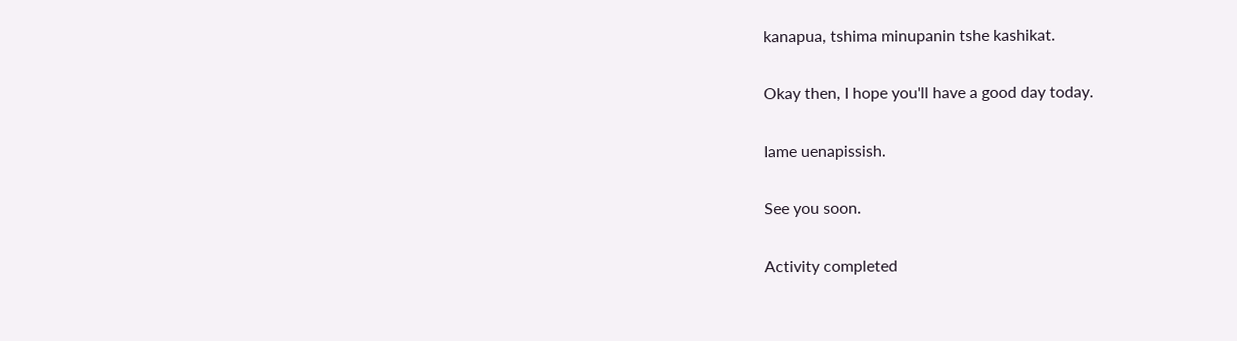kanapua, tshima minupanin tshe kashikat.

Okay then, I hope you'll have a good day today.

Iame uenapissish.

See you soon.

Activity completed